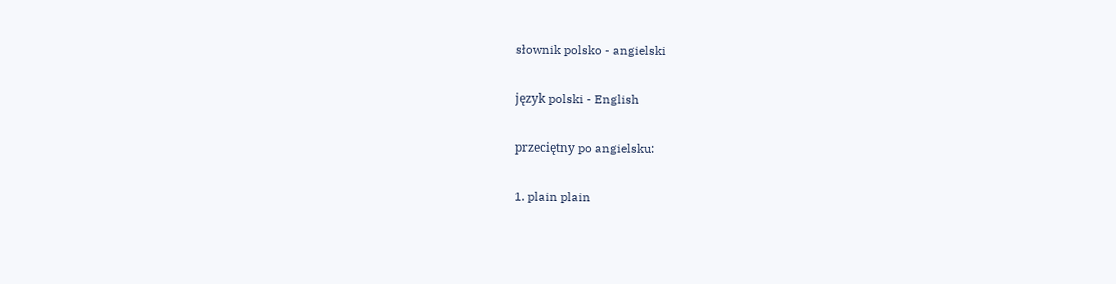słownik polsko - angielski

język polski - English

przeciętny po angielsku:

1. plain plain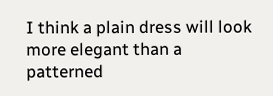I think a plain dress will look more elegant than a patterned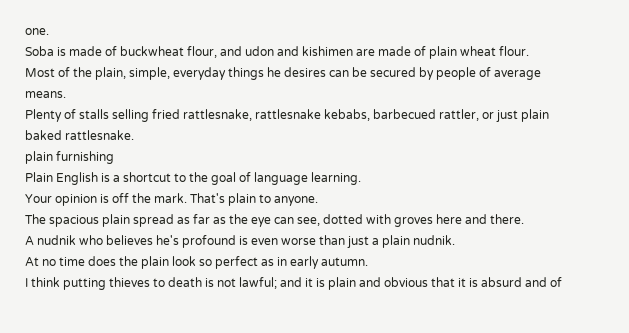one.
Soba is made of buckwheat flour, and udon and kishimen are made of plain wheat flour.
Most of the plain, simple, everyday things he desires can be secured by people of average means.
Plenty of stalls selling fried rattlesnake, rattlesnake kebabs, barbecued rattler, or just plain baked rattlesnake.
plain furnishing
Plain English is a shortcut to the goal of language learning.
Your opinion is off the mark. That's plain to anyone.
The spacious plain spread as far as the eye can see, dotted with groves here and there.
A nudnik who believes he's profound is even worse than just a plain nudnik.
At no time does the plain look so perfect as in early autumn.
I think putting thieves to death is not lawful; and it is plain and obvious that it is absurd and of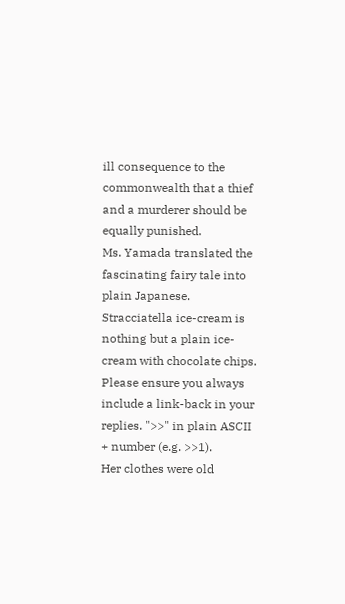ill consequence to the commonwealth that a thief and a murderer should be equally punished.
Ms. Yamada translated the fascinating fairy tale into plain Japanese.
Stracciatella ice-cream is nothing but a plain ice-cream with chocolate chips.
Please ensure you always include a link-back in your replies. ">>" in plain ASCII + number (e.g. >>1).
Her clothes were old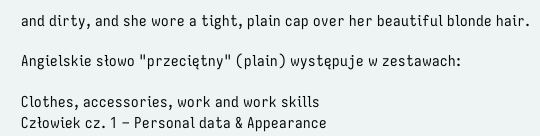and dirty, and she wore a tight, plain cap over her beautiful blonde hair.

Angielskie słowo "przeciętny" (plain) występuje w zestawach:

Clothes, accessories, work and work skills
Człowiek cz. 1 – Personal data & Appearance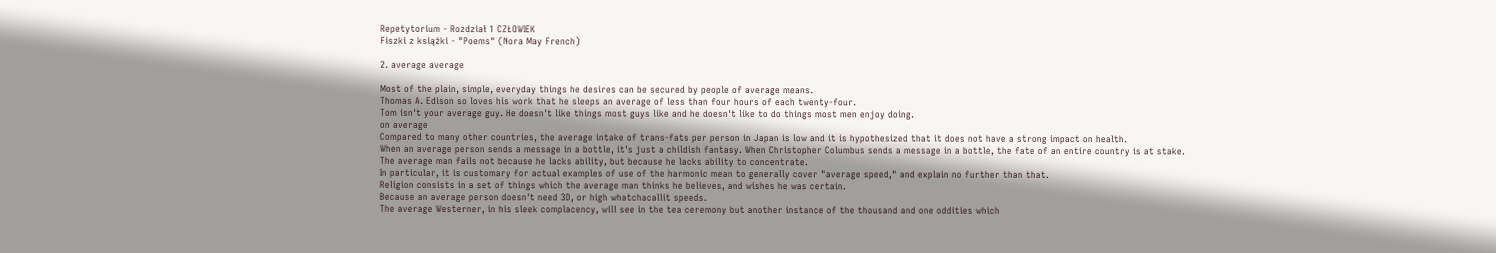Repetytorium - Rozdział 1 CZŁOWIEK
Fiszki z książki - "Poems" (Nora May French)

2. average average

Most of the plain, simple, everyday things he desires can be secured by people of average means.
Thomas A. Edison so loves his work that he sleeps an average of less than four hours of each twenty-four.
Tom isn't your average guy. He doesn't like things most guys like and he doesn't like to do things most men enjoy doing.
on average
Compared to many other countries, the average intake of trans-fats per person in Japan is low and it is hypothesized that it does not have a strong impact on health.
When an average person sends a message in a bottle, it's just a childish fantasy. When Christopher Columbus sends a message in a bottle, the fate of an entire country is at stake.
The average man fails not because he lacks ability, but because he lacks ability to concentrate.
In particular, it is customary for actual examples of use of the harmonic mean to generally cover "average speed," and explain no further than that.
Religion consists in a set of things which the average man thinks he believes, and wishes he was certain.
Because an average person doesn't need 3D, or high whatchacallit speeds.
The average Westerner, in his sleek complacency, will see in the tea ceremony but another instance of the thousand and one oddities which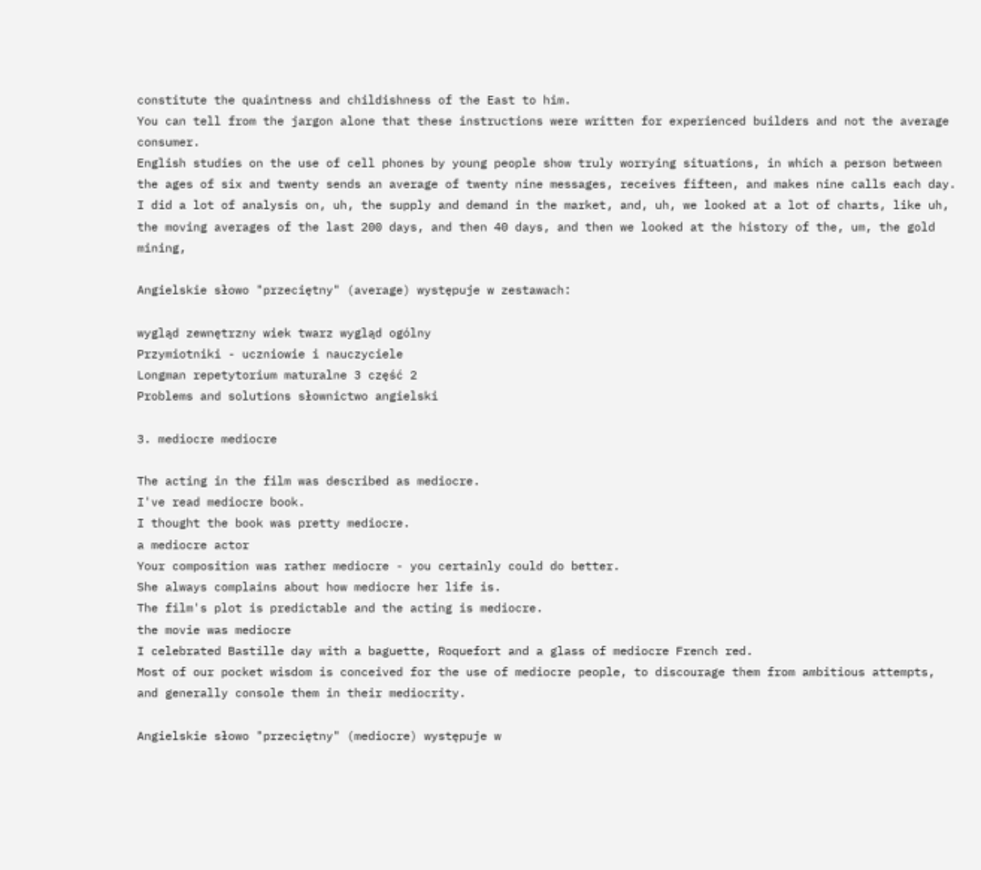constitute the quaintness and childishness of the East to him.
You can tell from the jargon alone that these instructions were written for experienced builders and not the average consumer.
English studies on the use of cell phones by young people show truly worrying situations, in which a person between the ages of six and twenty sends an average of twenty nine messages, receives fifteen, and makes nine calls each day.
I did a lot of analysis on, uh, the supply and demand in the market, and, uh, we looked at a lot of charts, like uh, the moving averages of the last 200 days, and then 40 days, and then we looked at the history of the, um, the gold mining,

Angielskie słowo "przeciętny" (average) występuje w zestawach:

wygląd zewnętrzny wiek twarz wygląd ogólny
Przymiotniki - uczniowie i nauczyciele
Longman repetytorium maturalne 3 część 2
Problems and solutions słownictwo angielski

3. mediocre mediocre

The acting in the film was described as mediocre.
I've read mediocre book.
I thought the book was pretty mediocre.
a mediocre actor
Your composition was rather mediocre - you certainly could do better.
She always complains about how mediocre her life is.
The film's plot is predictable and the acting is mediocre.
the movie was mediocre
I celebrated Bastille day with a baguette, Roquefort and a glass of mediocre French red.
Most of our pocket wisdom is conceived for the use of mediocre people, to discourage them from ambitious attempts, and generally console them in their mediocrity.

Angielskie słowo "przeciętny" (mediocre) występuje w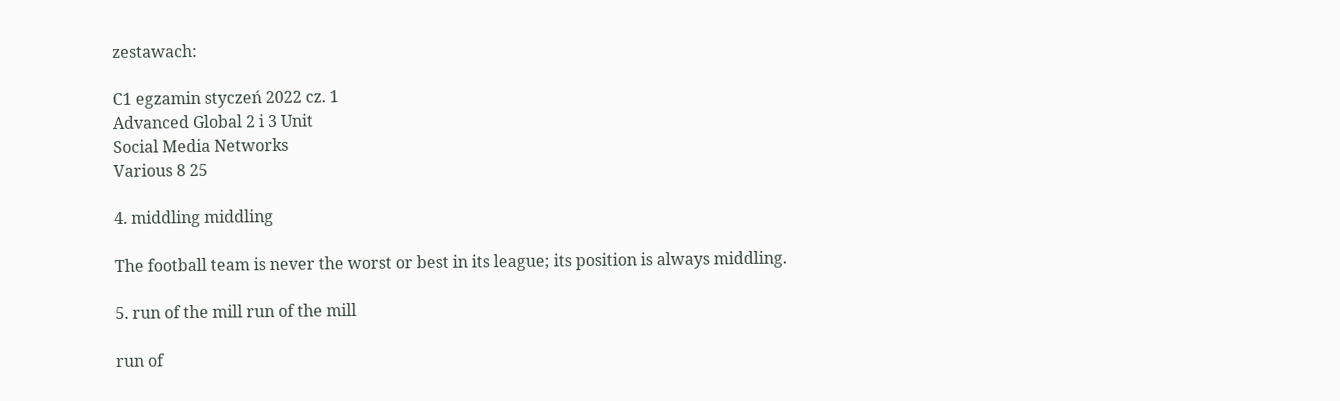zestawach:

C1 egzamin styczeń 2022 cz. 1
Advanced Global 2 i 3 Unit
Social Media Networks
Various 8 25

4. middling middling

The football team is never the worst or best in its league; its position is always middling.

5. run of the mill run of the mill

run of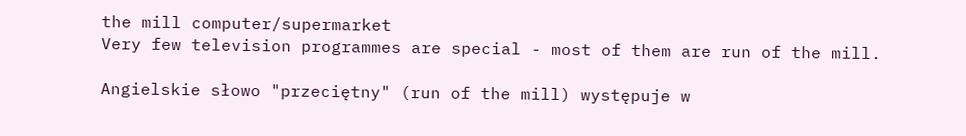the mill computer/supermarket
Very few television programmes are special - most of them are run of the mill.

Angielskie słowo "przeciętny" (run of the mill) występuje w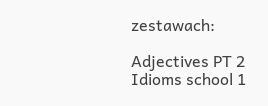zestawach:

Adjectives PT 2
Idioms school 1